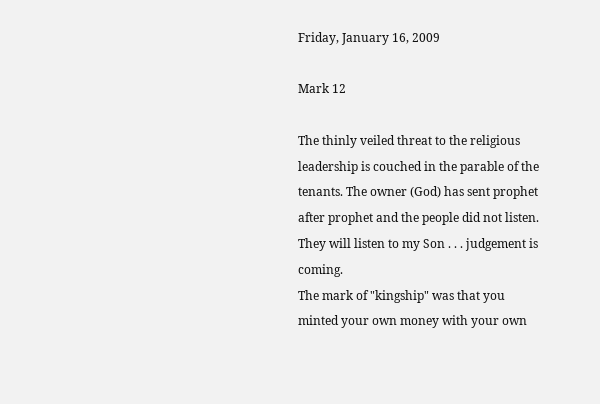Friday, January 16, 2009

Mark 12

The thinly veiled threat to the religious leadership is couched in the parable of the tenants. The owner (God) has sent prophet after prophet and the people did not listen. They will listen to my Son . . . judgement is coming.
The mark of "kingship" was that you minted your own money with your own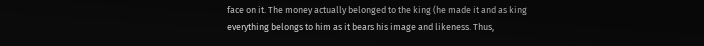face on it. The money actually belonged to the king (he made it and as king everything belongs to him as it bears his image and likeness. Thus,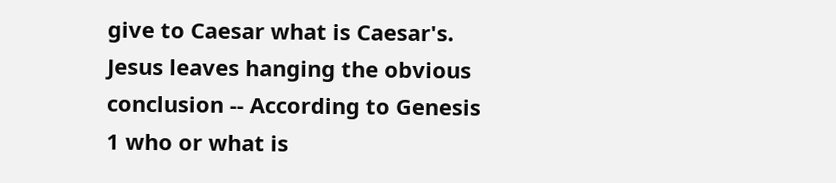give to Caesar what is Caesar's. Jesus leaves hanging the obvious conclusion -- According to Genesis 1 who or what is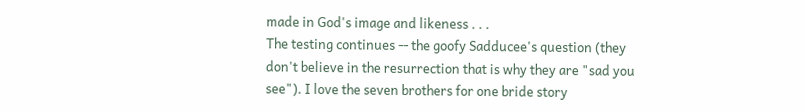made in God's image and likeness . . .
The testing continues -- the goofy Sadducee's question (they don't believe in the resurrection that is why they are "sad you see"). I love the seven brothers for one bride story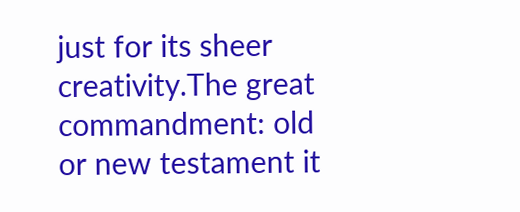just for its sheer creativity.The great commandment: old or new testament it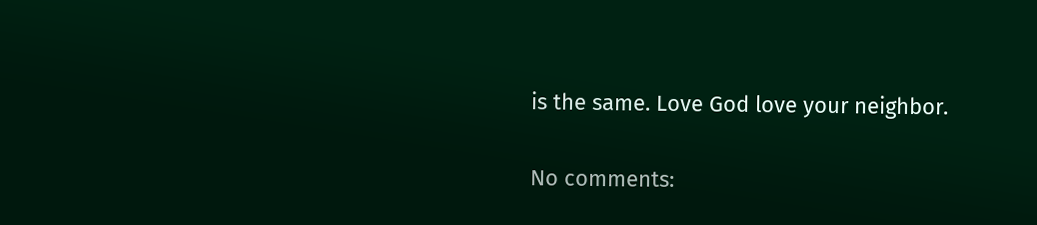is the same. Love God love your neighbor.

No comments: